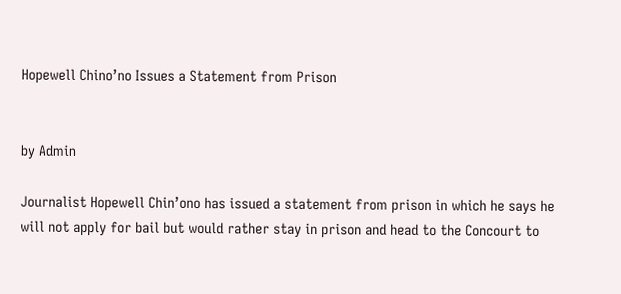Hopewell Chino’no Issues a Statement from Prison


by Admin

Journalist Hopewell Chin’ono has issued a statement from prison in which he says he will not apply for bail but would rather stay in prison and head to the Concourt to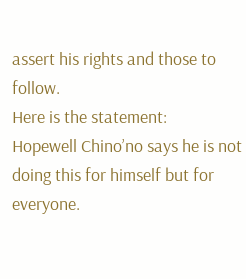assert his rights and those to follow.
Here is the statement:
Hopewell Chino’no says he is not doing this for himself but for everyone.